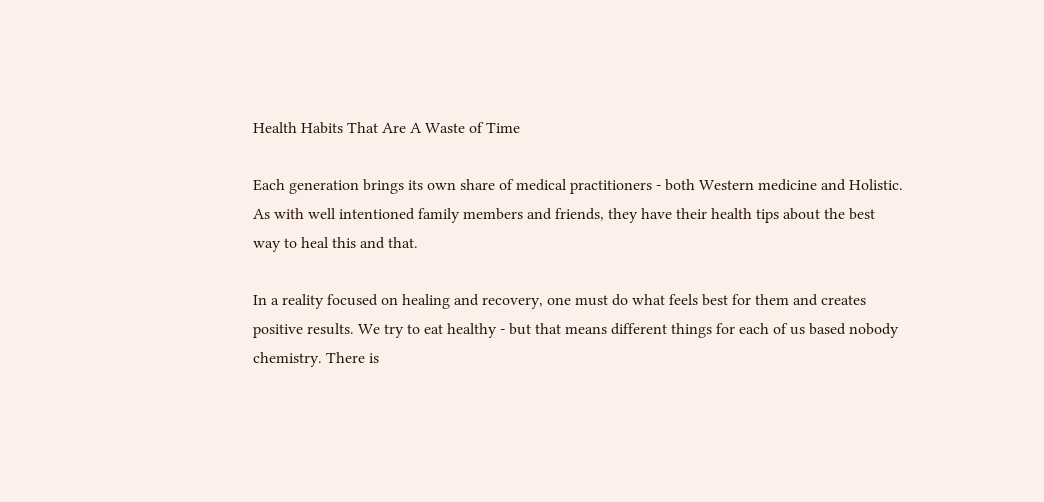Health Habits That Are A Waste of Time

Each generation brings its own share of medical practitioners - both Western medicine and Holistic. As with well intentioned family members and friends, they have their health tips about the best way to heal this and that.

In a reality focused on healing and recovery, one must do what feels best for them and creates positive results. We try to eat healthy - but that means different things for each of us based nobody chemistry. There is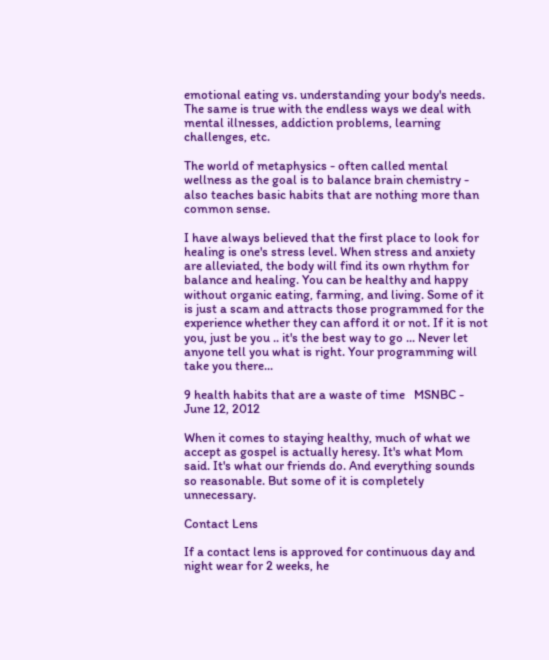emotional eating vs. understanding your body's needs. The same is true with the endless ways we deal with mental illnesses, addiction problems, learning challenges, etc.

The world of metaphysics - often called mental wellness as the goal is to balance brain chemistry - also teaches basic habits that are nothing more than common sense.

I have always believed that the first place to look for healing is one's stress level. When stress and anxiety are alleviated, the body will find its own rhythm for balance and healing. You can be healthy and happy without organic eating, farming, and living. Some of it is just a scam and attracts those programmed for the experience whether they can afford it or not. If it is not you, just be you .. it's the best way to go ... Never let anyone tell you what is right. Your programming will take you there...

9 health habits that are a waste of time   MSNBC - June 12, 2012

When it comes to staying healthy, much of what we accept as gospel is actually heresy. It's what Mom said. It's what our friends do. And everything sounds so reasonable. But some of it is completely unnecessary.

Contact Lens

If a contact lens is approved for continuous day and night wear for 2 weeks, he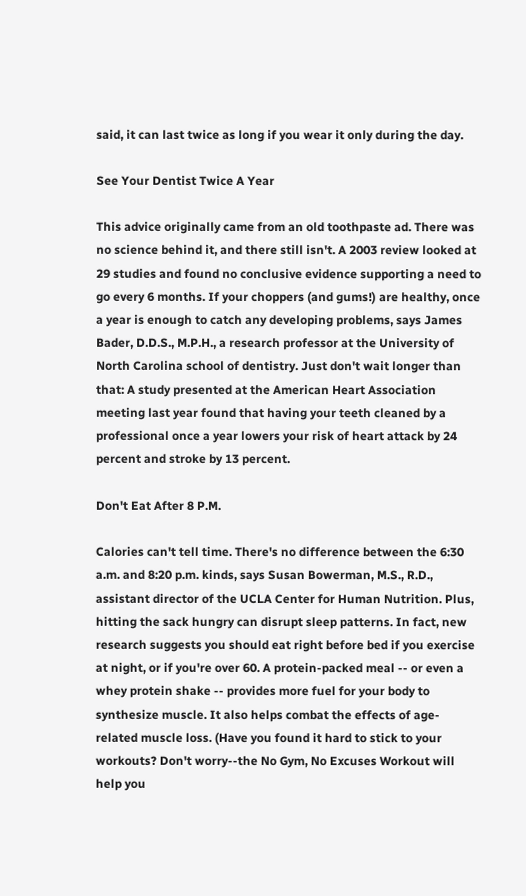said, it can last twice as long if you wear it only during the day.

See Your Dentist Twice A Year

This advice originally came from an old toothpaste ad. There was no science behind it, and there still isn't. A 2003 review looked at 29 studies and found no conclusive evidence supporting a need to go every 6 months. If your choppers (and gums!) are healthy, once a year is enough to catch any developing problems, says James Bader, D.D.S., M.P.H., a research professor at the University of North Carolina school of dentistry. Just don't wait longer than that: A study presented at the American Heart Association meeting last year found that having your teeth cleaned by a professional once a year lowers your risk of heart attack by 24 percent and stroke by 13 percent.

Don't Eat After 8 P.M.

Calories can't tell time. There's no difference between the 6:30 a.m. and 8:20 p.m. kinds, says Susan Bowerman, M.S., R.D., assistant director of the UCLA Center for Human Nutrition. Plus, hitting the sack hungry can disrupt sleep patterns. In fact, new research suggests you should eat right before bed if you exercise at night, or if you're over 60. A protein-packed meal -- or even a whey protein shake -- provides more fuel for your body to synthesize muscle. It also helps combat the effects of age-related muscle loss. (Have you found it hard to stick to your workouts? Don't worry--the No Gym, No Excuses Workout will help you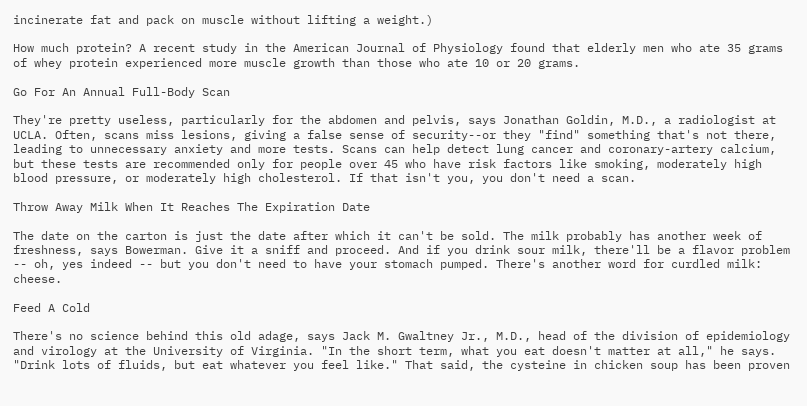incinerate fat and pack on muscle without lifting a weight.)

How much protein? A recent study in the American Journal of Physiology found that elderly men who ate 35 grams of whey protein experienced more muscle growth than those who ate 10 or 20 grams.

Go For An Annual Full-Body Scan

They're pretty useless, particularly for the abdomen and pelvis, says Jonathan Goldin, M.D., a radiologist at UCLA. Often, scans miss lesions, giving a false sense of security--or they "find" something that's not there, leading to unnecessary anxiety and more tests. Scans can help detect lung cancer and coronary-artery calcium, but these tests are recommended only for people over 45 who have risk factors like smoking, moderately high blood pressure, or moderately high cholesterol. If that isn't you, you don't need a scan.

Throw Away Milk When It Reaches The Expiration Date

The date on the carton is just the date after which it can't be sold. The milk probably has another week of freshness, says Bowerman. Give it a sniff and proceed. And if you drink sour milk, there'll be a flavor problem -- oh, yes indeed -- but you don't need to have your stomach pumped. There's another word for curdled milk: cheese.

Feed A Cold

There's no science behind this old adage, says Jack M. Gwaltney Jr., M.D., head of the division of epidemiology and virology at the University of Virginia. "In the short term, what you eat doesn't matter at all," he says. "Drink lots of fluids, but eat whatever you feel like." That said, the cysteine in chicken soup has been proven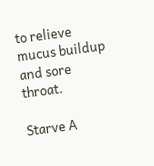to relieve mucus buildup and sore throat.

Starve A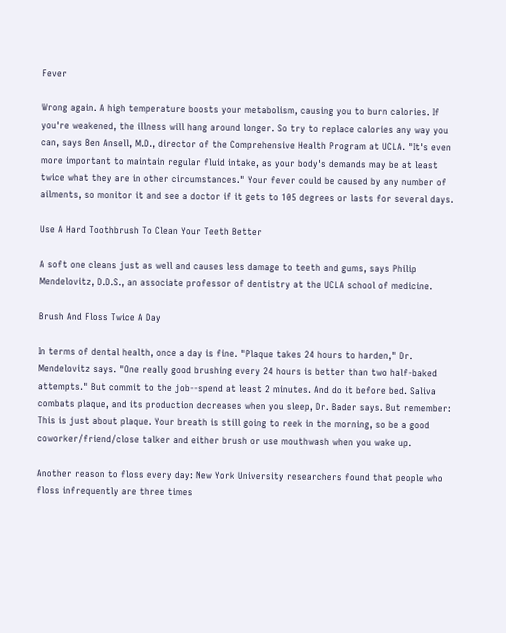Fever

Wrong again. A high temperature boosts your metabolism, causing you to burn calories. If you're weakened, the illness will hang around longer. So try to replace calories any way you can, says Ben Ansell, M.D., director of the Comprehensive Health Program at UCLA. "It's even more important to maintain regular fluid intake, as your body's demands may be at least twice what they are in other circumstances." Your fever could be caused by any number of ailments, so monitor it and see a doctor if it gets to 105 degrees or lasts for several days.

Use A Hard Toothbrush To Clean Your Teeth Better

A soft one cleans just as well and causes less damage to teeth and gums, says Philip Mendelovitz, D.D.S., an associate professor of dentistry at the UCLA school of medicine.

Brush And Floss Twice A Day

In terms of dental health, once a day is fine. "Plaque takes 24 hours to harden," Dr. Mendelovitz says. "One really good brushing every 24 hours is better than two half-baked attempts." But commit to the job--spend at least 2 minutes. And do it before bed. Saliva combats plaque, and its production decreases when you sleep, Dr. Bader says. But remember: This is just about plaque. Your breath is still going to reek in the morning, so be a good coworker/friend/close talker and either brush or use mouthwash when you wake up.

Another reason to floss every day: New York University researchers found that people who floss infrequently are three times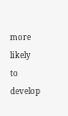more likely to develop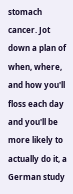stomach cancer. Jot down a plan of when, where, and how you'll floss each day and you'll be more likely to actually do it, a German study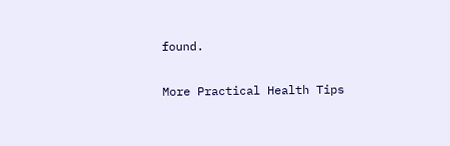found.

More Practical Health Tips